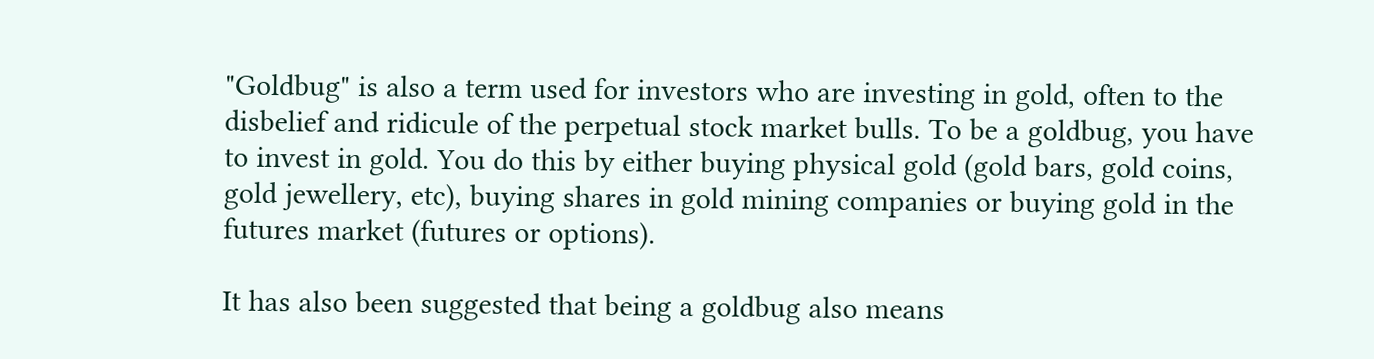"Goldbug" is also a term used for investors who are investing in gold, often to the disbelief and ridicule of the perpetual stock market bulls. To be a goldbug, you have to invest in gold. You do this by either buying physical gold (gold bars, gold coins, gold jewellery, etc), buying shares in gold mining companies or buying gold in the futures market (futures or options).

It has also been suggested that being a goldbug also means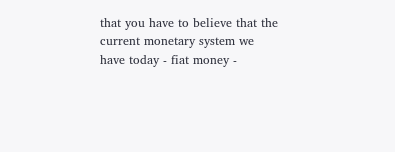that you have to believe that the current monetary system we have today - fiat money -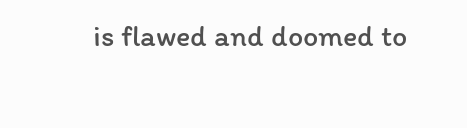is flawed and doomed to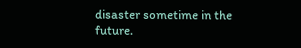disaster sometime in the future.